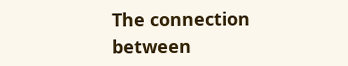The connection between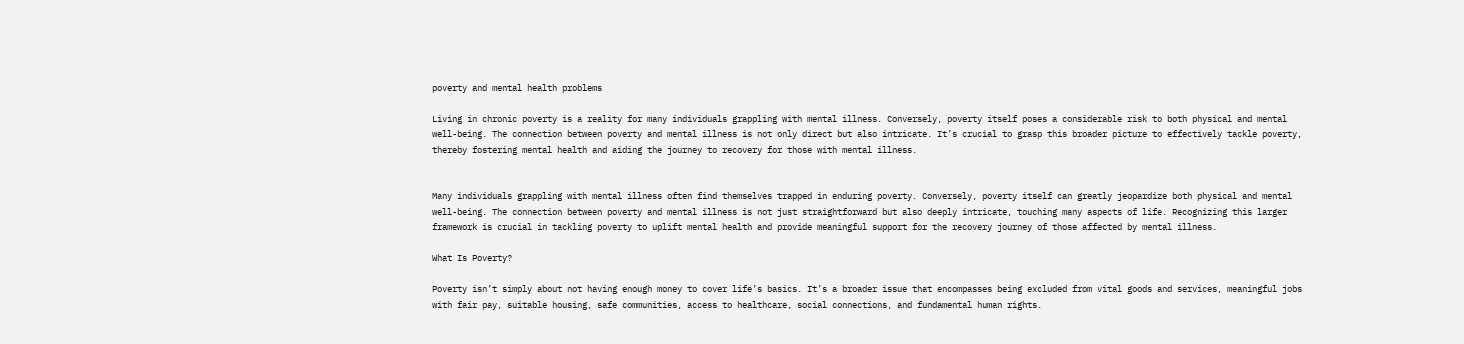poverty and mental health problems

Living in chronic poverty is a reality for many individuals grappling with mental illness. Conversely, poverty itself poses a considerable risk to both physical and mental well-being. The connection between poverty and mental illness is not only direct but also intricate. It’s crucial to grasp this broader picture to effectively tackle poverty, thereby fostering mental health and aiding the journey to recovery for those with mental illness.


Many individuals grappling with mental illness often find themselves trapped in enduring poverty. Conversely, poverty itself can greatly jeopardize both physical and mental well-being. The connection between poverty and mental illness is not just straightforward but also deeply intricate, touching many aspects of life. Recognizing this larger framework is crucial in tackling poverty to uplift mental health and provide meaningful support for the recovery journey of those affected by mental illness.

What Is Poverty?

Poverty isn’t simply about not having enough money to cover life’s basics. It’s a broader issue that encompasses being excluded from vital goods and services, meaningful jobs with fair pay, suitable housing, safe communities, access to healthcare, social connections, and fundamental human rights.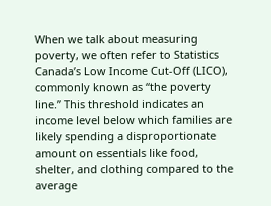When we talk about measuring poverty, we often refer to Statistics Canada’s Low Income Cut-Off (LICO), commonly known as “the poverty line.” This threshold indicates an income level below which families are likely spending a disproportionate amount on essentials like food, shelter, and clothing compared to the average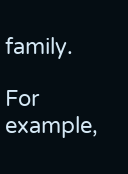family.

For example,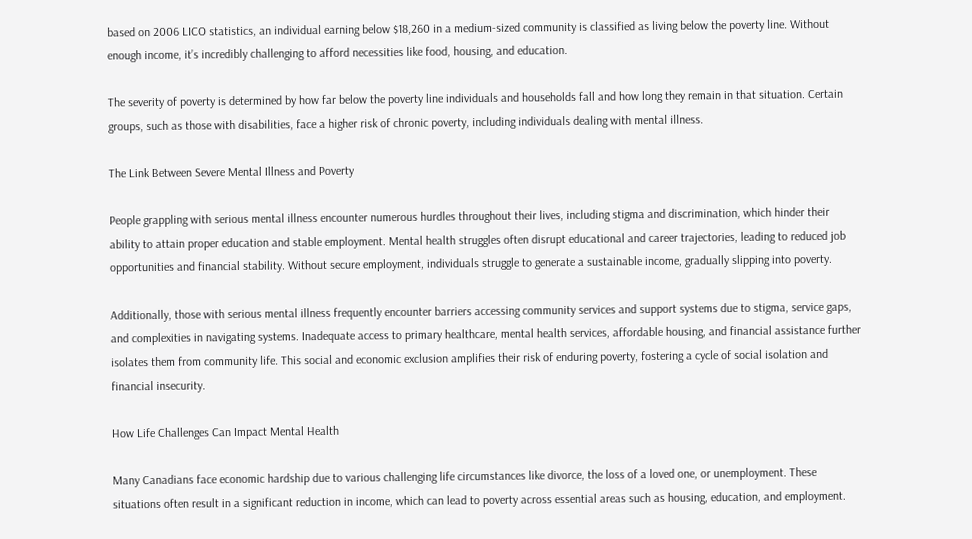based on 2006 LICO statistics, an individual earning below $18,260 in a medium-sized community is classified as living below the poverty line. Without enough income, it’s incredibly challenging to afford necessities like food, housing, and education.

The severity of poverty is determined by how far below the poverty line individuals and households fall and how long they remain in that situation. Certain groups, such as those with disabilities, face a higher risk of chronic poverty, including individuals dealing with mental illness.

The Link Between Severe Mental Illness and Poverty

People grappling with serious mental illness encounter numerous hurdles throughout their lives, including stigma and discrimination, which hinder their ability to attain proper education and stable employment. Mental health struggles often disrupt educational and career trajectories, leading to reduced job opportunities and financial stability. Without secure employment, individuals struggle to generate a sustainable income, gradually slipping into poverty.

Additionally, those with serious mental illness frequently encounter barriers accessing community services and support systems due to stigma, service gaps, and complexities in navigating systems. Inadequate access to primary healthcare, mental health services, affordable housing, and financial assistance further isolates them from community life. This social and economic exclusion amplifies their risk of enduring poverty, fostering a cycle of social isolation and financial insecurity.

How Life Challenges Can Impact Mental Health

Many Canadians face economic hardship due to various challenging life circumstances like divorce, the loss of a loved one, or unemployment. These situations often result in a significant reduction in income, which can lead to poverty across essential areas such as housing, education, and employment.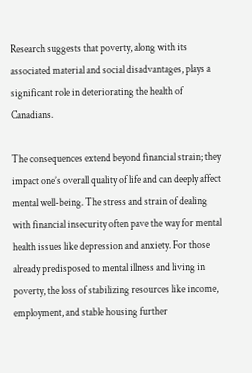Research suggests that poverty, along with its associated material and social disadvantages, plays a significant role in deteriorating the health of Canadians.

The consequences extend beyond financial strain; they impact one’s overall quality of life and can deeply affect mental well-being. The stress and strain of dealing with financial insecurity often pave the way for mental health issues like depression and anxiety. For those already predisposed to mental illness and living in poverty, the loss of stabilizing resources like income, employment, and stable housing further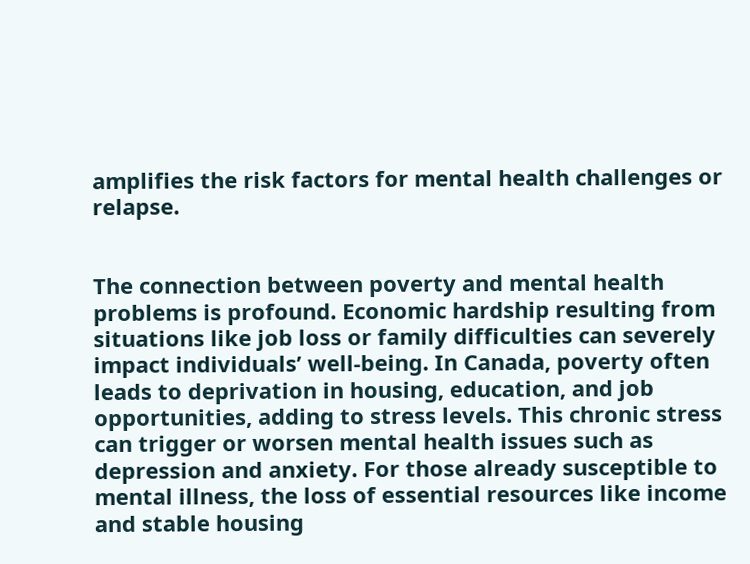amplifies the risk factors for mental health challenges or relapse.


The connection between poverty and mental health problems is profound. Economic hardship resulting from situations like job loss or family difficulties can severely impact individuals’ well-being. In Canada, poverty often leads to deprivation in housing, education, and job opportunities, adding to stress levels. This chronic stress can trigger or worsen mental health issues such as depression and anxiety. For those already susceptible to mental illness, the loss of essential resources like income and stable housing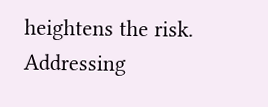heightens the risk. Addressing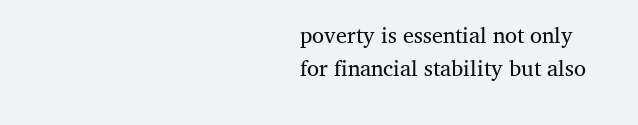poverty is essential not only for financial stability but also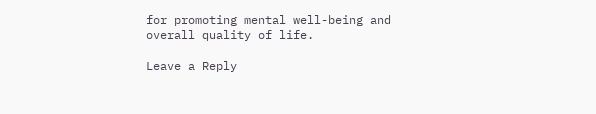for promoting mental well-being and overall quality of life.

Leave a Reply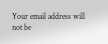Your email address will not be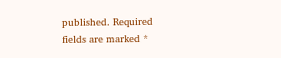published. Required fields are marked *